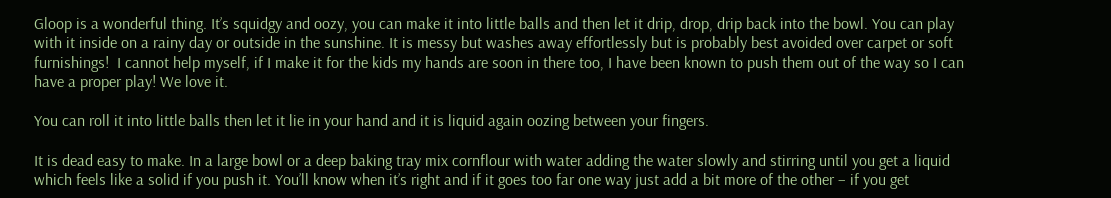Gloop is a wonderful thing. It’s squidgy and oozy, you can make it into little balls and then let it drip, drop, drip back into the bowl. You can play with it inside on a rainy day or outside in the sunshine. It is messy but washes away effortlessly but is probably best avoided over carpet or soft furnishings!  I cannot help myself, if I make it for the kids my hands are soon in there too, I have been known to push them out of the way so I can have a proper play! We love it.

You can roll it into little balls then let it lie in your hand and it is liquid again oozing between your fingers.

It is dead easy to make. In a large bowl or a deep baking tray mix cornflour with water adding the water slowly and stirring until you get a liquid which feels like a solid if you push it. You’ll know when it’s right and if it goes too far one way just add a bit more of the other – if you get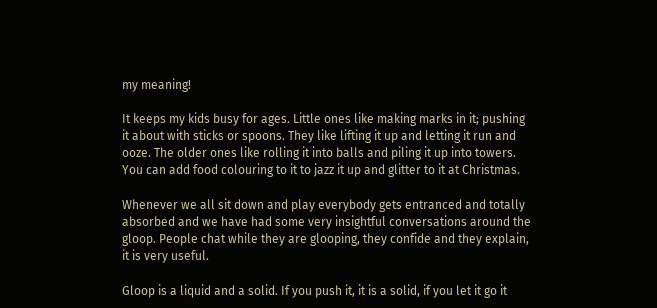my meaning!

It keeps my kids busy for ages. Little ones like making marks in it; pushing it about with sticks or spoons. They like lifting it up and letting it run and ooze. The older ones like rolling it into balls and piling it up into towers. You can add food colouring to it to jazz it up and glitter to it at Christmas.

Whenever we all sit down and play everybody gets entranced and totally absorbed and we have had some very insightful conversations around the gloop. People chat while they are glooping, they confide and they explain, it is very useful.

Gloop is a liquid and a solid. If you push it, it is a solid, if you let it go it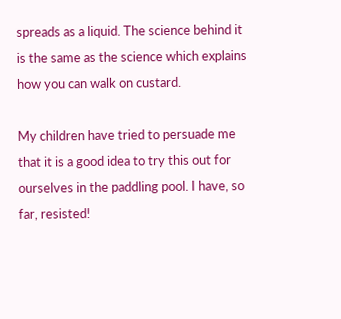spreads as a liquid. The science behind it is the same as the science which explains how you can walk on custard.

My children have tried to persuade me that it is a good idea to try this out for ourselves in the paddling pool. I have, so far, resisted!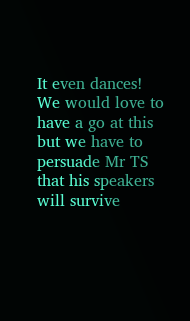It even dances! We would love to have a go at this but we have to persuade Mr TS that his speakers will survive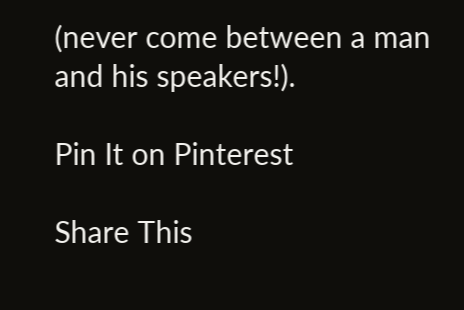(never come between a man and his speakers!).

Pin It on Pinterest

Share This